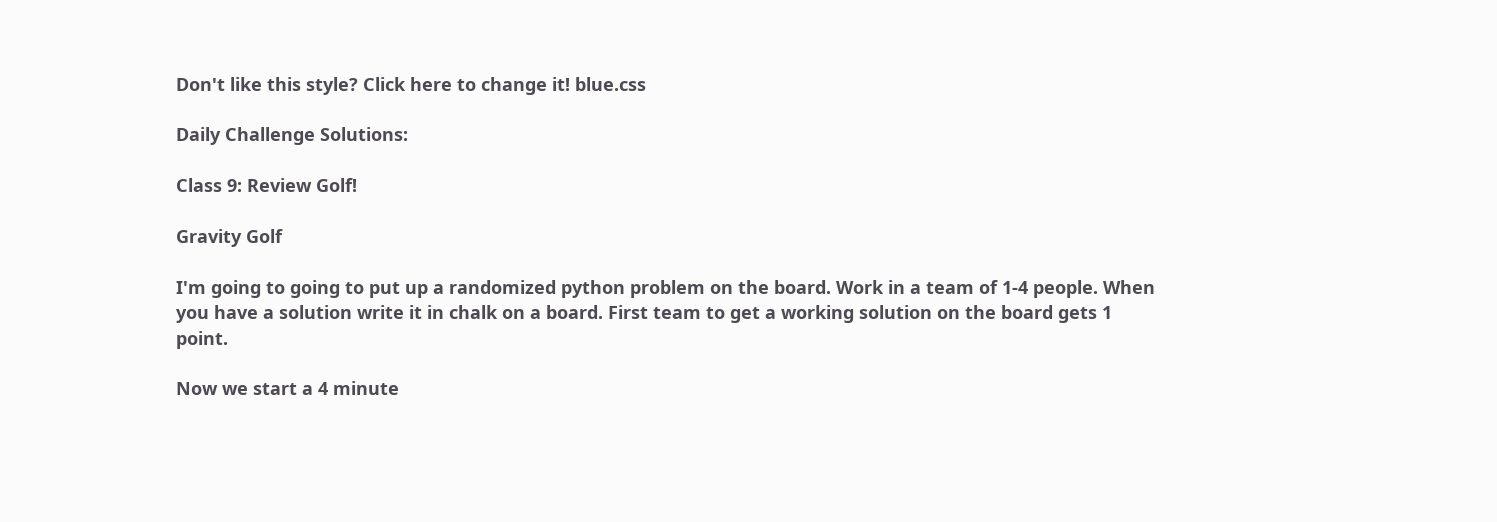Don't like this style? Click here to change it! blue.css

Daily Challenge Solutions:

Class 9: Review Golf!

Gravity Golf

I'm going to going to put up a randomized python problem on the board. Work in a team of 1-4 people. When you have a solution write it in chalk on a board. First team to get a working solution on the board gets 1 point.

Now we start a 4 minute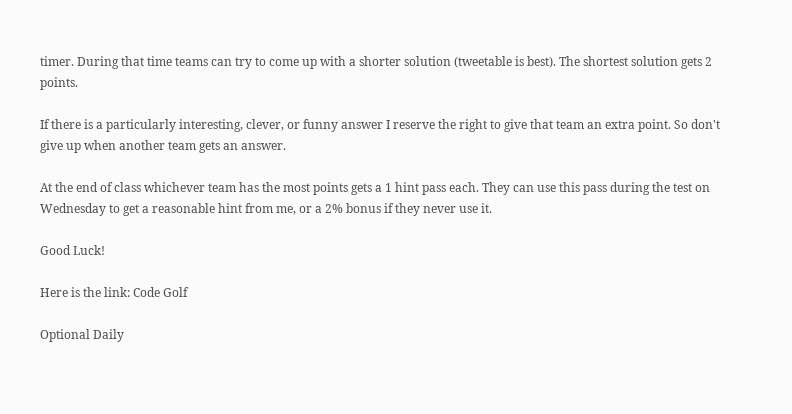timer. During that time teams can try to come up with a shorter solution (tweetable is best). The shortest solution gets 2 points.

If there is a particularly interesting, clever, or funny answer I reserve the right to give that team an extra point. So don't give up when another team gets an answer.

At the end of class whichever team has the most points gets a 1 hint pass each. They can use this pass during the test on Wednesday to get a reasonable hint from me, or a 2% bonus if they never use it.

Good Luck!

Here is the link: Code Golf

Optional Daily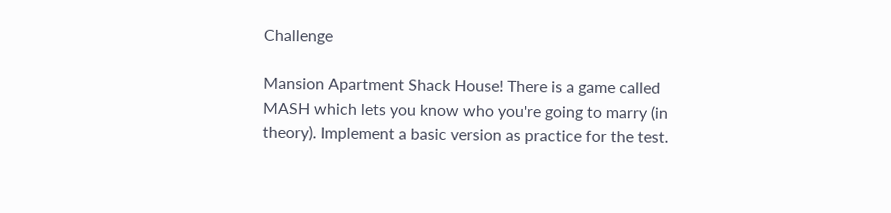Challenge

Mansion Apartment Shack House! There is a game called MASH which lets you know who you're going to marry (in theory). Implement a basic version as practice for the test.